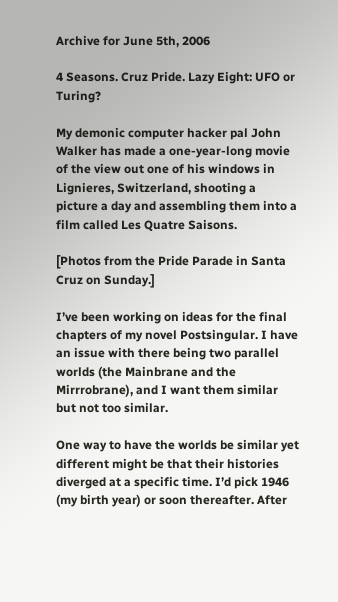Archive for June 5th, 2006

4 Seasons. Cruz Pride. Lazy Eight: UFO or Turing?

My demonic computer hacker pal John Walker has made a one-year-long movie of the view out one of his windows in Lignieres, Switzerland, shooting a picture a day and assembling them into a film called Les Quatre Saisons.

[Photos from the Pride Parade in Santa Cruz on Sunday.]

I’ve been working on ideas for the final chapters of my novel Postsingular. I have an issue with there being two parallel worlds (the Mainbrane and the Mirrrobrane), and I want them similar but not too similar.

One way to have the worlds be similar yet different might be that their histories diverged at a specific time. I’d pick 1946 (my birth year) or soon thereafter. After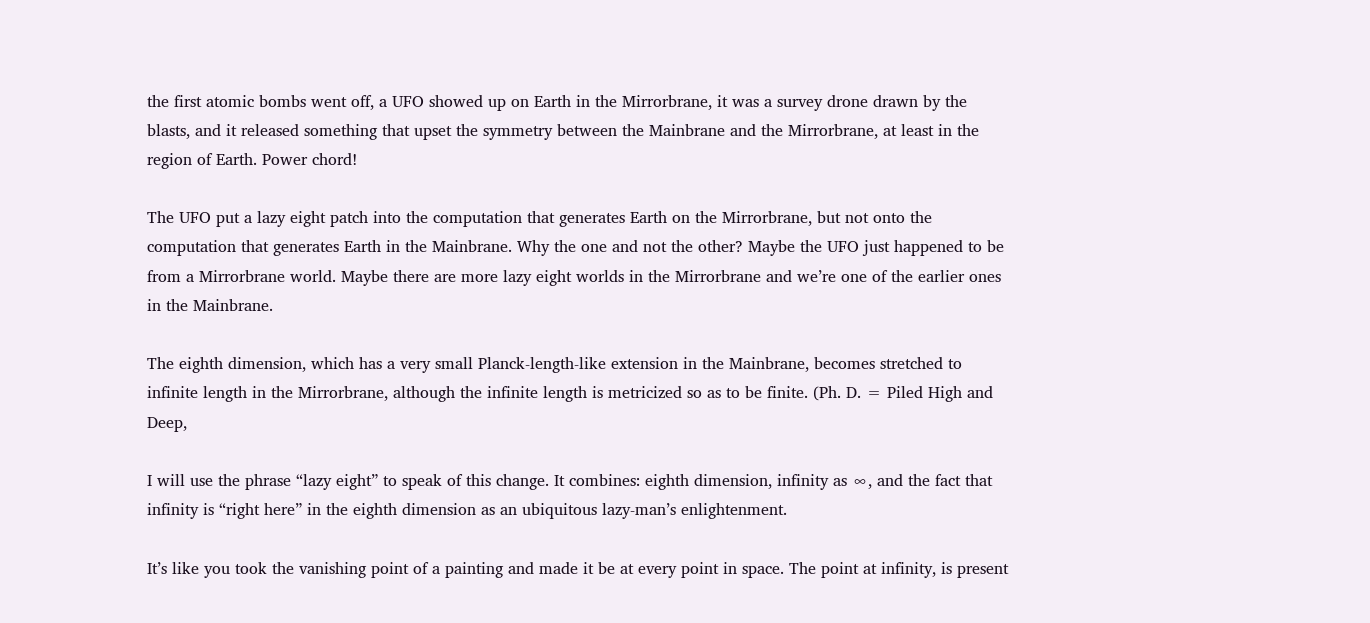the first atomic bombs went off, a UFO showed up on Earth in the Mirrorbrane, it was a survey drone drawn by the blasts, and it released something that upset the symmetry between the Mainbrane and the Mirrorbrane, at least in the region of Earth. Power chord!

The UFO put a lazy eight patch into the computation that generates Earth on the Mirrorbrane, but not onto the computation that generates Earth in the Mainbrane. Why the one and not the other? Maybe the UFO just happened to be from a Mirrorbrane world. Maybe there are more lazy eight worlds in the Mirrorbrane and we’re one of the earlier ones in the Mainbrane.

The eighth dimension, which has a very small Planck-length-like extension in the Mainbrane, becomes stretched to infinite length in the Mirrorbrane, although the infinite length is metricized so as to be finite. (Ph. D. = Piled High and Deep,

I will use the phrase “lazy eight” to speak of this change. It combines: eighth dimension, infinity as ∞, and the fact that infinity is “right here” in the eighth dimension as an ubiquitous lazy-man’s enlightenment.

It’s like you took the vanishing point of a painting and made it be at every point in space. The point at infinity, is present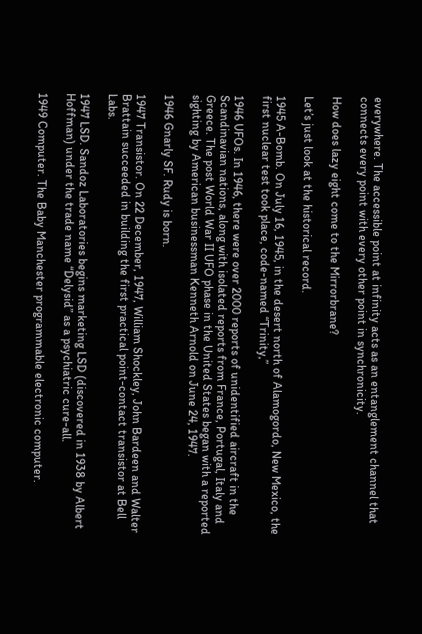everywhere. The accessible point at infinity acts as an entanglement channel that connects every point with every other point in synchronicity.

How does lazy eight come to the Mirrorbrane?

Let’s just look at the historical record.

1945 A-Bomb. On July 16, 1945, in the desert north of Alamogordo, New Mexico, the first nuclear test took place, code-named “Trinity,”

1946 UFOs. In 1946, there were over 2000 reports of unidentified aircraft in the Scandinavian nations, along with isolated reports from France, Portugal, Italy and Greece. The post World War II UFO phase in the United States began with a reported sighting by American businessman Kenneth Arnold on June 24, 1947.

1946 Gnarly SF. Rudy is born.

1947 Transistor. On 22 December, 1947, William Shockley, John Bardeen and Walter Brattain succeeded in building the first practical point-contact transistor at Bell Labs.

1947 LSD. Sandoz Laboratories begins marketing LSD (discovered in 1938 by Albert Hoffman) under the trade name “Delysid” as a psychiatric cure-all.

1949 Computer. The Baby Manchester programmable electronic computer.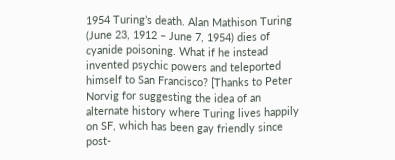1954 Turing’s death. Alan Mathison Turing (June 23, 1912 – June 7, 1954) dies of cyanide poisoning. What if he instead invented psychic powers and teleported himself to San Francisco? [Thanks to Peter Norvig for suggesting the idea of an alternate history where Turing lives happily on SF, which has been gay friendly since post-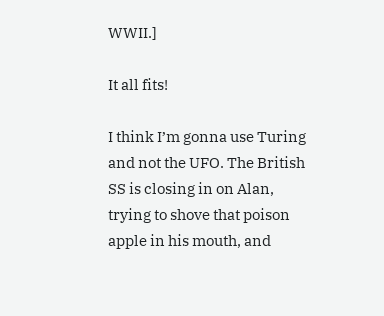WWII.]

It all fits!

I think I’m gonna use Turing and not the UFO. The British SS is closing in on Alan, trying to shove that poison apple in his mouth, and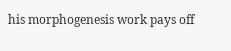his morphogenesis work pays off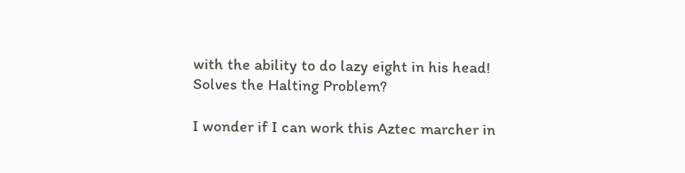with the ability to do lazy eight in his head! Solves the Halting Problem?

I wonder if I can work this Aztec marcher in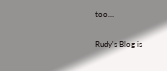too…

Rudy's Blog is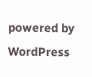powered by WordPress